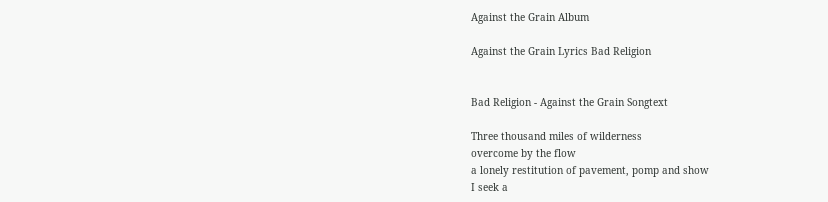Against the Grain Album

Against the Grain Lyrics Bad Religion


Bad Religion - Against the Grain Songtext

Three thousand miles of wilderness
overcome by the flow
a lonely restitution of pavement, pomp and show
I seek a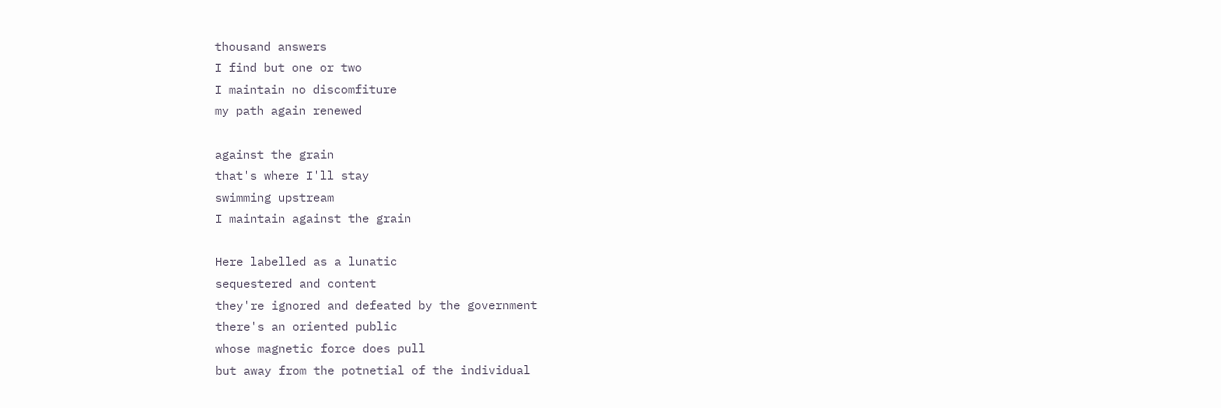thousand answers
I find but one or two
I maintain no discomfiture
my path again renewed

against the grain
that's where I'll stay
swimming upstream
I maintain against the grain

Here labelled as a lunatic
sequestered and content
they're ignored and defeated by the government
there's an oriented public
whose magnetic force does pull
but away from the potnetial of the individual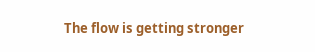The flow is getting stronger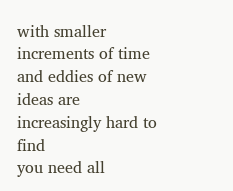with smaller increments of time
and eddies of new ideas are increasingly hard to find
you need all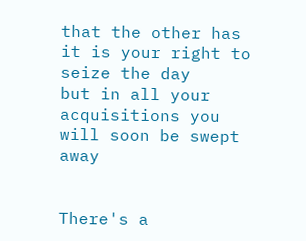that the other has
it is your right to seize the day
but in all your acquisitions you will soon be swept away


There's a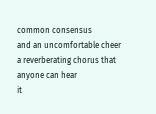common consensus
and an uncomfortable cheer
a reverberating chorus that anyone can hear
it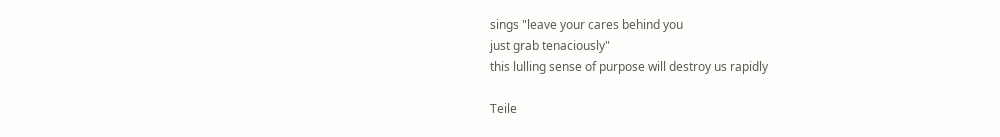sings "leave your cares behind you
just grab tenaciously"
this lulling sense of purpose will destroy us rapidly

Teile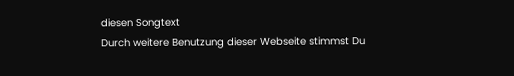diesen Songtext
Durch weitere Benutzung dieser Webseite stimmst Du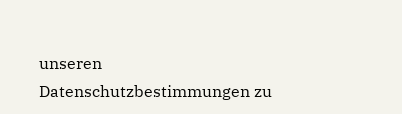unseren Datenschutzbestimmungen zu